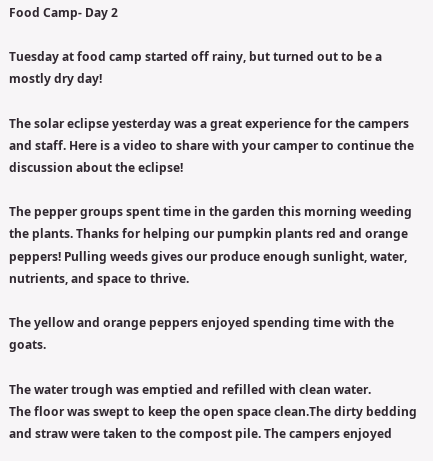Food Camp- Day 2

Tuesday at food camp started off rainy, but turned out to be a mostly dry day!

The solar eclipse yesterday was a great experience for the campers and staff. Here is a video to share with your camper to continue the discussion about the eclipse!

The pepper groups spent time in the garden this morning weeding the plants. Thanks for helping our pumpkin plants red and orange peppers! Pulling weeds gives our produce enough sunlight, water, nutrients, and space to thrive.

The yellow and orange peppers enjoyed spending time with the goats.

The water trough was emptied and refilled with clean water.
The floor was swept to keep the open space clean.The dirty bedding and straw were taken to the compost pile. The campers enjoyed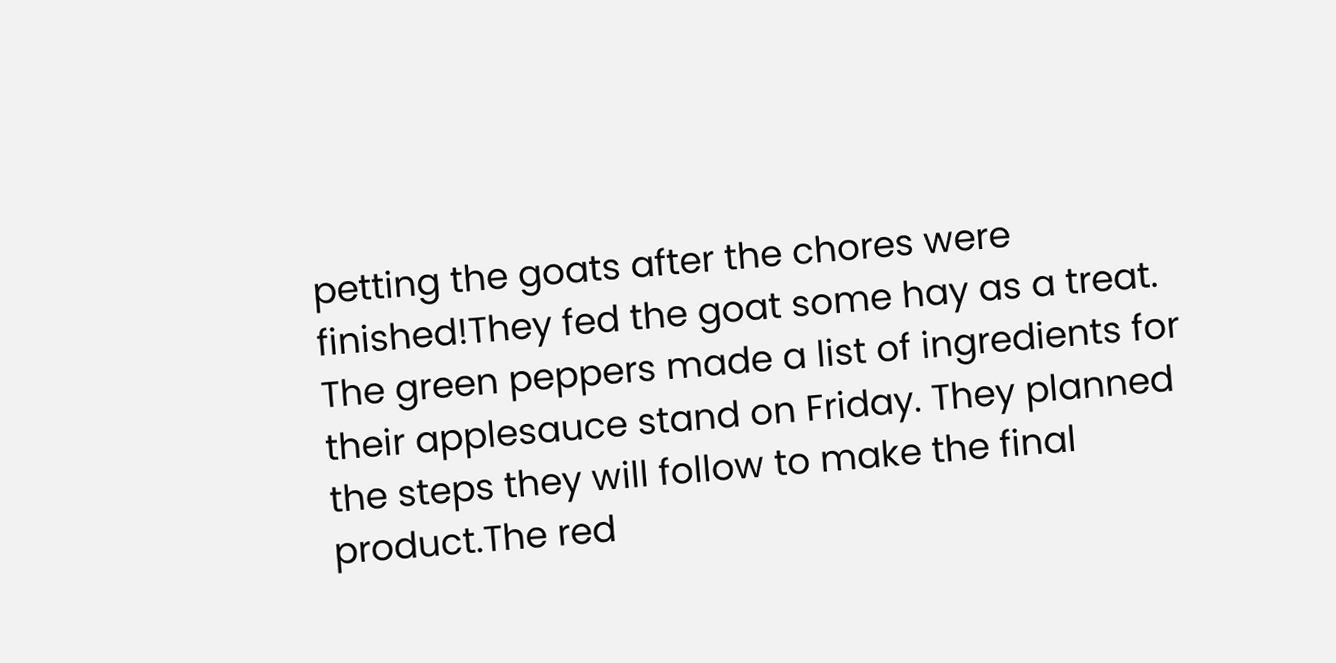petting the goats after the chores were finished!They fed the goat some hay as a treat. The green peppers made a list of ingredients for their applesauce stand on Friday. They planned the steps they will follow to make the final product.The red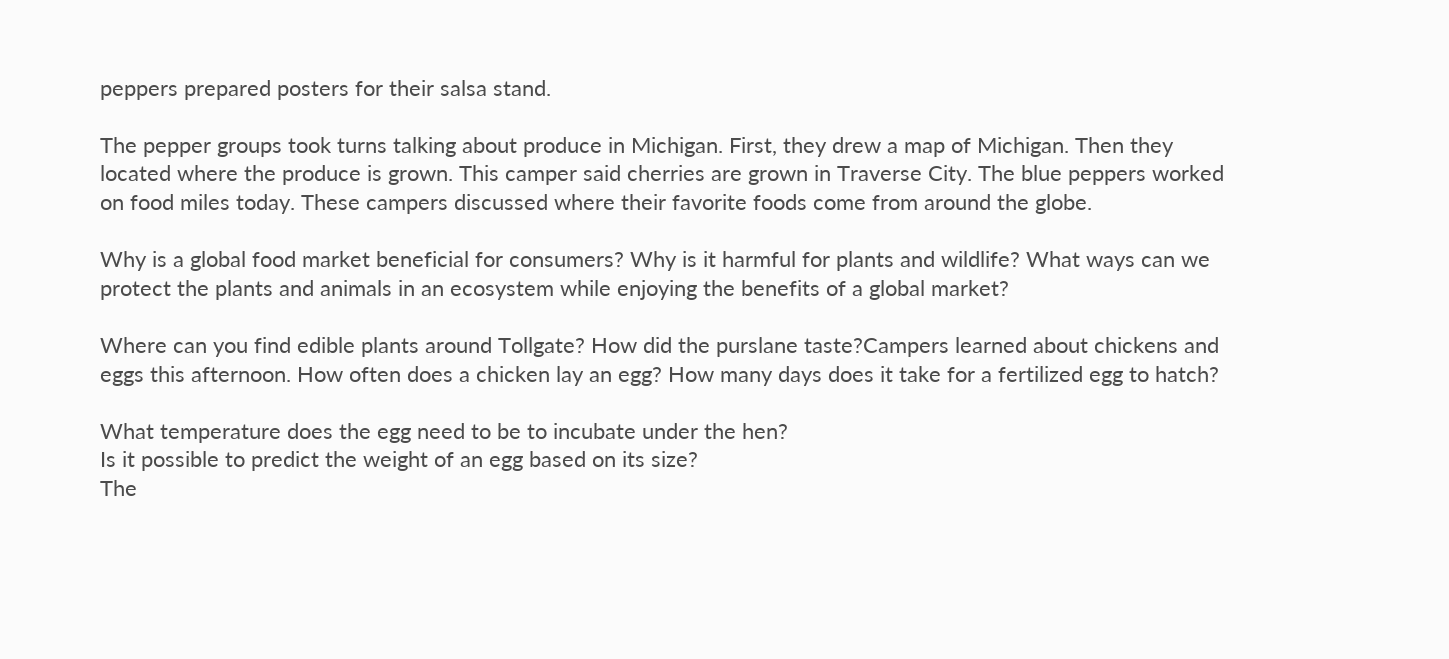peppers prepared posters for their salsa stand.

The pepper groups took turns talking about produce in Michigan. First, they drew a map of Michigan. Then they located where the produce is grown. This camper said cherries are grown in Traverse City. The blue peppers worked on food miles today. These campers discussed where their favorite foods come from around the globe.

Why is a global food market beneficial for consumers? Why is it harmful for plants and wildlife? What ways can we protect the plants and animals in an ecosystem while enjoying the benefits of a global market?

Where can you find edible plants around Tollgate? How did the purslane taste?Campers learned about chickens and eggs this afternoon. How often does a chicken lay an egg? How many days does it take for a fertilized egg to hatch?

What temperature does the egg need to be to incubate under the hen?
Is it possible to predict the weight of an egg based on its size?
The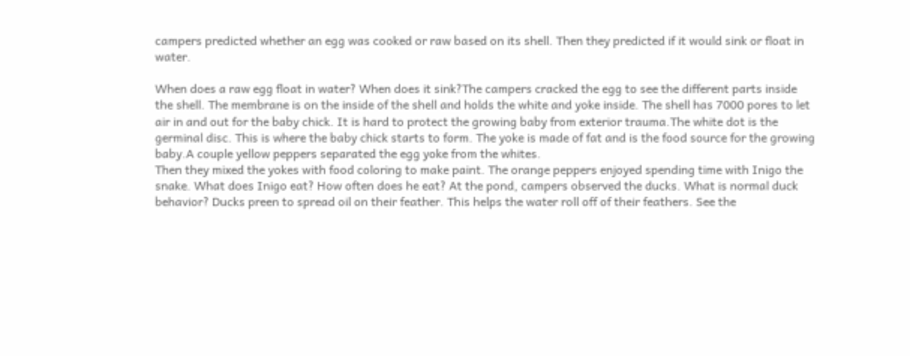campers predicted whether an egg was cooked or raw based on its shell. Then they predicted if it would sink or float in water.

When does a raw egg float in water? When does it sink?The campers cracked the egg to see the different parts inside the shell. The membrane is on the inside of the shell and holds the white and yoke inside. The shell has 7000 pores to let air in and out for the baby chick. It is hard to protect the growing baby from exterior trauma.The white dot is the germinal disc. This is where the baby chick starts to form. The yoke is made of fat and is the food source for the growing baby.A couple yellow peppers separated the egg yoke from the whites.
Then they mixed the yokes with food coloring to make paint. The orange peppers enjoyed spending time with Inigo the snake. What does Inigo eat? How often does he eat? At the pond, campers observed the ducks. What is normal duck behavior? Ducks preen to spread oil on their feather. This helps the water roll off of their feathers. See the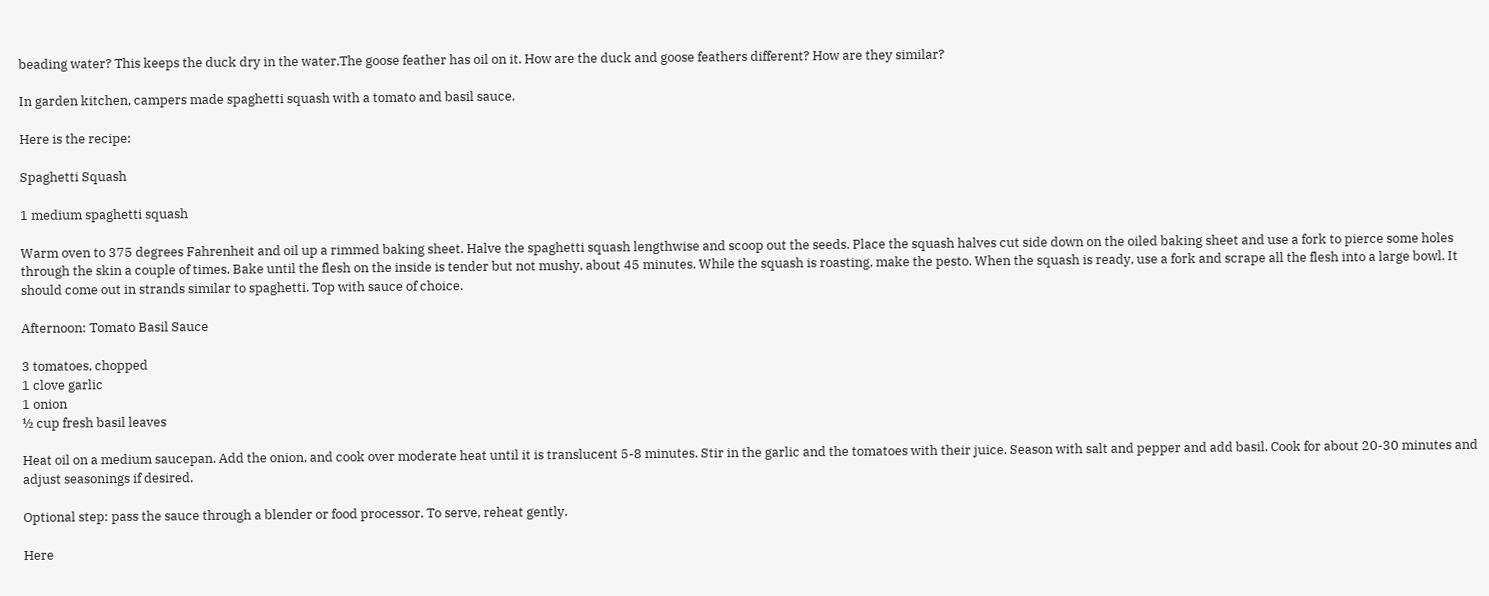beading water? This keeps the duck dry in the water.The goose feather has oil on it. How are the duck and goose feathers different? How are they similar?

In garden kitchen, campers made spaghetti squash with a tomato and basil sauce.

Here is the recipe:

Spaghetti Squash

1 medium spaghetti squash

Warm oven to 375 degrees Fahrenheit and oil up a rimmed baking sheet. Halve the spaghetti squash lengthwise and scoop out the seeds. Place the squash halves cut side down on the oiled baking sheet and use a fork to pierce some holes through the skin a couple of times. Bake until the flesh on the inside is tender but not mushy, about 45 minutes. While the squash is roasting, make the pesto. When the squash is ready, use a fork and scrape all the flesh into a large bowl. It should come out in strands similar to spaghetti. Top with sauce of choice.

Afternoon: Tomato Basil Sauce

3 tomatoes, chopped
1 clove garlic
1 onion
½ cup fresh basil leaves

Heat oil on a medium saucepan. Add the onion, and cook over moderate heat until it is translucent 5-8 minutes. Stir in the garlic and the tomatoes with their juice. Season with salt and pepper and add basil. Cook for about 20-30 minutes and adjust seasonings if desired.

Optional step: pass the sauce through a blender or food processor. To serve, reheat gently.

Here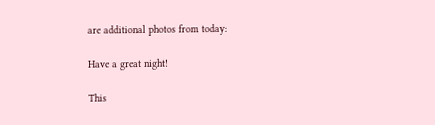are additional photos from today:

Have a great night!

This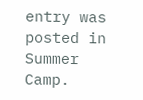entry was posted in Summer Camp.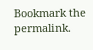Bookmark the permalink.